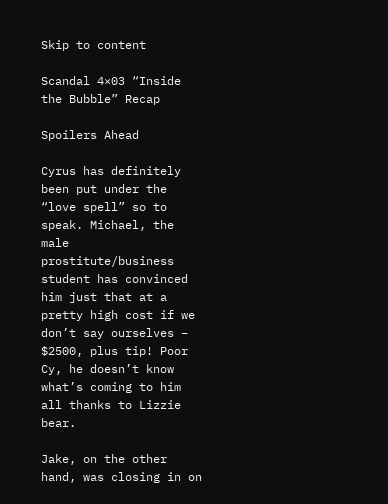Skip to content

Scandal 4×03 “Inside the Bubble” Recap

Spoilers Ahead

Cyrus has definitely been put under the “love spell” so to speak. Michael, the male prostitute/business student has convinced him just that at a pretty high cost if we don’t say ourselves – $2500, plus tip! Poor Cy, he doesn’t know what’s coming to him all thanks to Lizzie bear.

Jake, on the other hand, was closing in on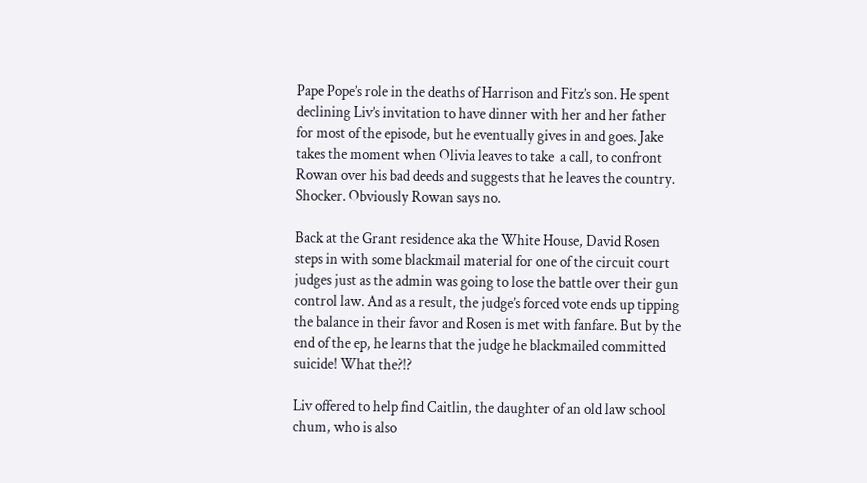Pape Pope’s role in the deaths of Harrison and Fitz’s son. He spent declining Liv’s invitation to have dinner with her and her father for most of the episode, but he eventually gives in and goes. Jake takes the moment when Olivia leaves to take  a call, to confront Rowan over his bad deeds and suggests that he leaves the country. Shocker. Obviously Rowan says no.

Back at the Grant residence aka the White House, David Rosen steps in with some blackmail material for one of the circuit court judges just as the admin was going to lose the battle over their gun control law. And as a result, the judge’s forced vote ends up tipping the balance in their favor and Rosen is met with fanfare. But by the end of the ep, he learns that the judge he blackmailed committed suicide! What the?!?

Liv offered to help find Caitlin, the daughter of an old law school chum, who is also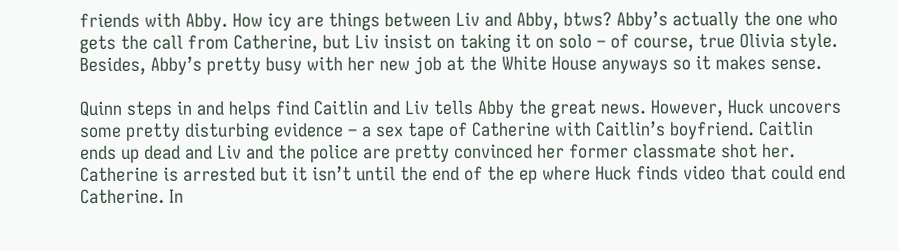friends with Abby. How icy are things between Liv and Abby, btws? Abby’s actually the one who gets the call from Catherine, but Liv insist on taking it on solo – of course, true Olivia style. Besides, Abby’s pretty busy with her new job at the White House anyways so it makes sense.

Quinn steps in and helps find Caitlin and Liv tells Abby the great news. However, Huck uncovers some pretty disturbing evidence – a sex tape of Catherine with Caitlin’s boyfriend. Caitlin ends up dead and Liv and the police are pretty convinced her former classmate shot her. Catherine is arrested but it isn’t until the end of the ep where Huck finds video that could end Catherine. In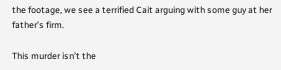the footage, we see a terrified Cait arguing with some guy at her father’s firm.

This murder isn’t the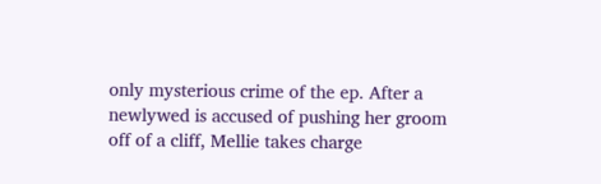only mysterious crime of the ep. After a newlywed is accused of pushing her groom off of a cliff, Mellie takes charge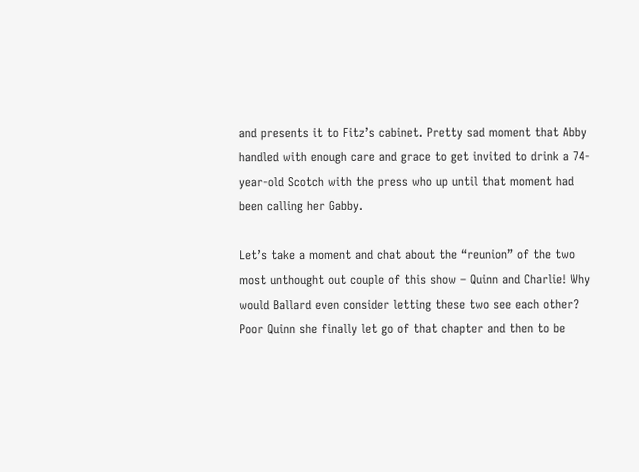and presents it to Fitz’s cabinet. Pretty sad moment that Abby handled with enough care and grace to get invited to drink a 74-year-old Scotch with the press who up until that moment had been calling her Gabby.

Let’s take a moment and chat about the “reunion” of the two most unthought out couple of this show – Quinn and Charlie! Why would Ballard even consider letting these two see each other? Poor Quinn she finally let go of that chapter and then to be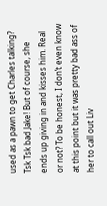used as a pawn to get Charles talking? Tsk Tsk bad Jake! But of course, she ends up giving in and kisses him. Real or not? To be honest, I don’t even know at this point but it was pretty bad ass of her to call out Liv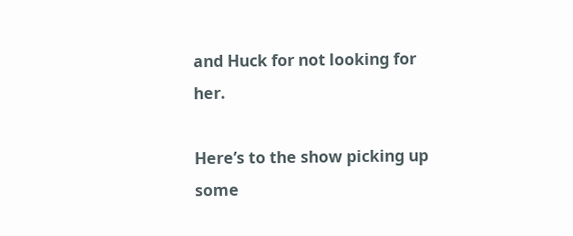and Huck for not looking for her.

Here’s to the show picking up some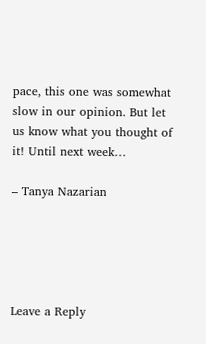pace, this one was somewhat slow in our opinion. But let us know what you thought of it! Until next week…

– Tanya Nazarian





Leave a Reply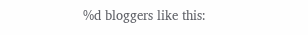%d bloggers like this: